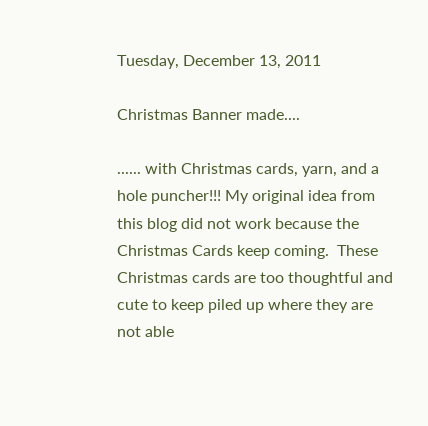Tuesday, December 13, 2011

Christmas Banner made....

...... with Christmas cards, yarn, and a hole puncher!!! My original idea from this blog did not work because the Christmas Cards keep coming.  These Christmas cards are too thoughtful and cute to keep piled up where they are not able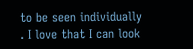to be seen individually . I love that I can look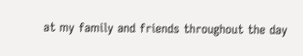at my family and friends throughout the day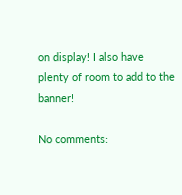on display! I also have plenty of room to add to the banner!

No comments: